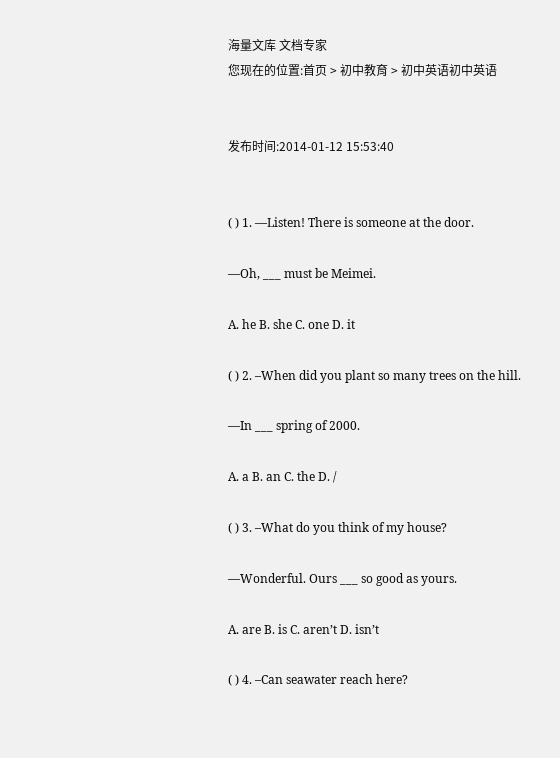海量文库 文档专家
您现在的位置:首页 > 初中教育 > 初中英语初中英语


发布时间:2014-01-12 15:53:40


( ) 1. —Listen! There is someone at the door.

—Oh, ___ must be Meimei.

A. he B. she C. one D. it

( ) 2. –When did you plant so many trees on the hill.

—In ___ spring of 2000.

A. a B. an C. the D. /

( ) 3. –What do you think of my house?

—Wonderful. Ours ___ so good as yours.

A. are B. is C. aren’t D. isn’t

( ) 4. –Can seawater reach here?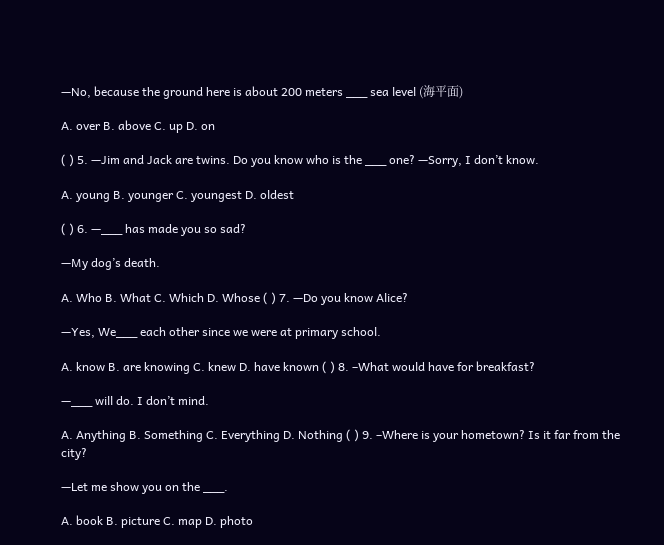—No, because the ground here is about 200 meters ___ sea level (海平面)

A. over B. above C. up D. on

( ) 5. —Jim and Jack are twins. Do you know who is the ___ one? —Sorry, I don’t know.

A. young B. younger C. youngest D. oldest

( ) 6. —___ has made you so sad?

—My dog’s death.

A. Who B. What C. Which D. Whose ( ) 7. —Do you know Alice?

—Yes, We___ each other since we were at primary school.

A. know B. are knowing C. knew D. have known ( ) 8. –What would have for breakfast?

—___ will do. I don’t mind.

A. Anything B. Something C. Everything D. Nothing ( ) 9. –Where is your hometown? Is it far from the city?

—Let me show you on the ___.

A. book B. picture C. map D. photo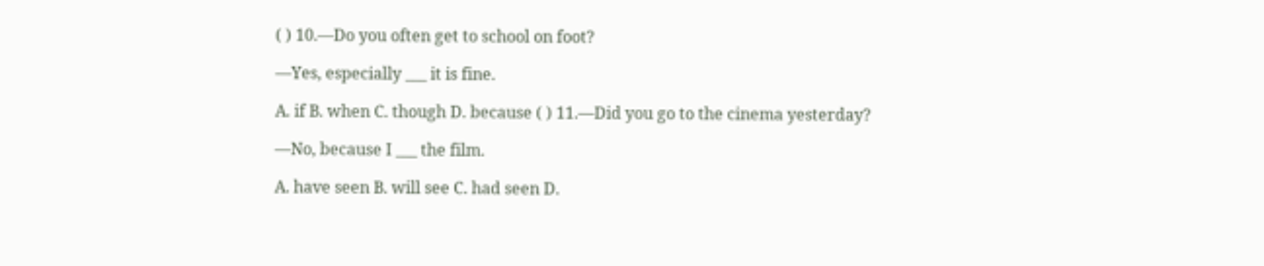( ) 10.—Do you often get to school on foot?

—Yes, especially ___ it is fine.

A. if B. when C. though D. because ( ) 11.—Did you go to the cinema yesterday?

—No, because I ___ the film.

A. have seen B. will see C. had seen D.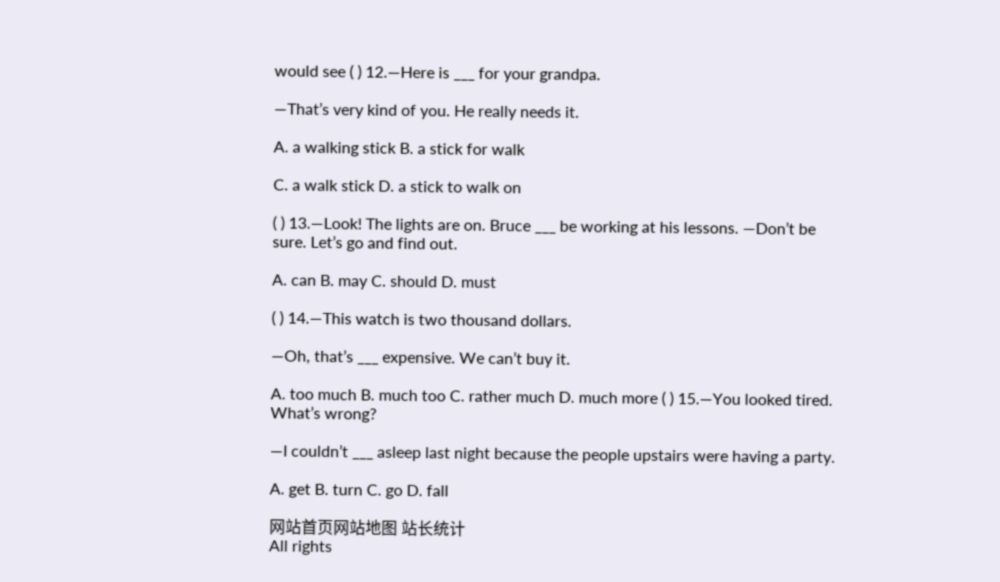would see ( ) 12.—Here is ___ for your grandpa.

—That’s very kind of you. He really needs it.

A. a walking stick B. a stick for walk

C. a walk stick D. a stick to walk on

( ) 13.—Look! The lights are on. Bruce ___ be working at his lessons. —Don’t be sure. Let’s go and find out.

A. can B. may C. should D. must

( ) 14.—This watch is two thousand dollars.

—Oh, that’s ___ expensive. We can’t buy it.

A. too much B. much too C. rather much D. much more ( ) 15.—You looked tired. What’s wrong?

—I couldn’t ___ asleep last night because the people upstairs were having a party.

A. get B. turn C. go D. fall

网站首页网站地图 站长统计
All rights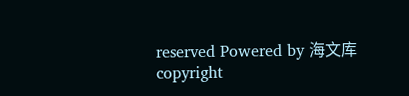reserved Powered by 海文库
copyright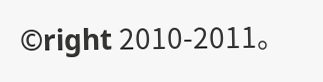©right 2010-2011。